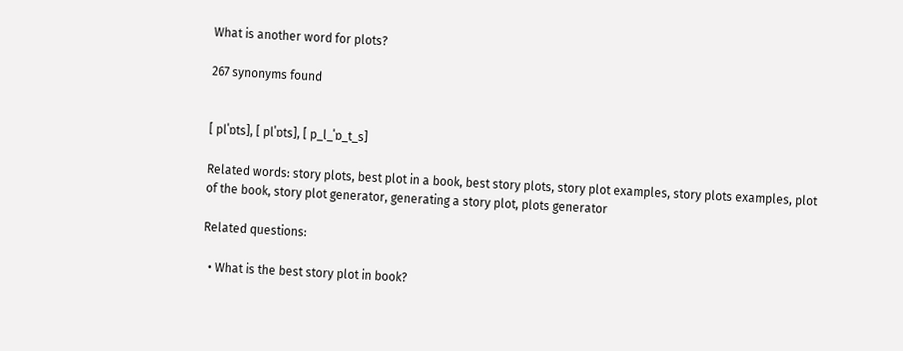What is another word for plots?

267 synonyms found


[ plˈɒts], [ plˈɒts], [ p_l_ˈɒ_t_s]

Related words: story plots, best plot in a book, best story plots, story plot examples, story plots examples, plot of the book, story plot generator, generating a story plot, plots generator

Related questions:

  • What is the best story plot in book?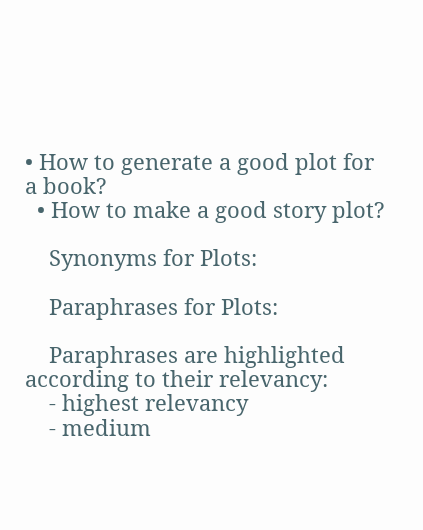• How to generate a good plot for a book?
  • How to make a good story plot?

    Synonyms for Plots:

    Paraphrases for Plots:

    Paraphrases are highlighted according to their relevancy:
    - highest relevancy
    - medium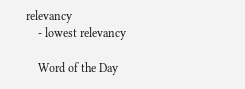relevancy
    - lowest relevancy

    Word of the Day